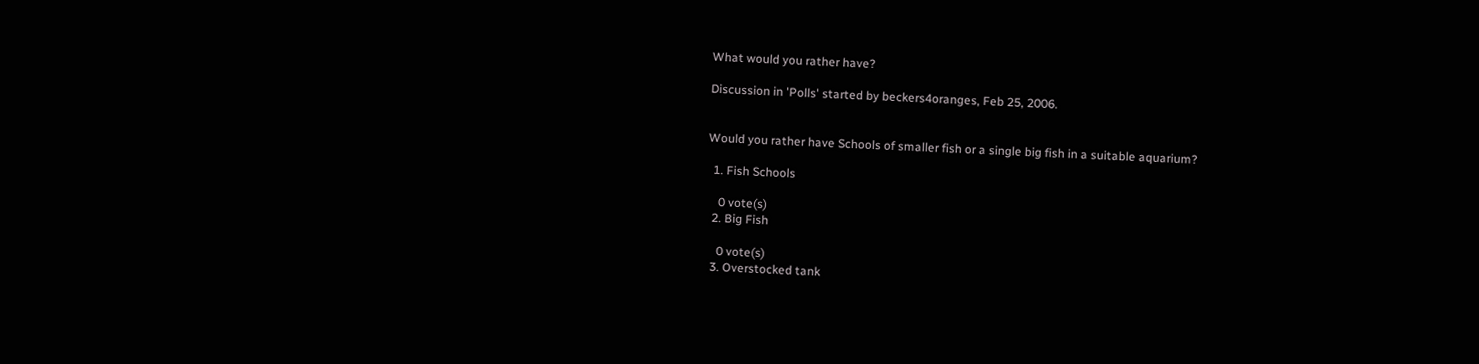What would you rather have?

Discussion in 'Polls' started by beckers4oranges, Feb 25, 2006.


Would you rather have Schools of smaller fish or a single big fish in a suitable aquarium?

  1. Fish Schools

    0 vote(s)
  2. Big Fish

    0 vote(s)
  3. Overstocked tank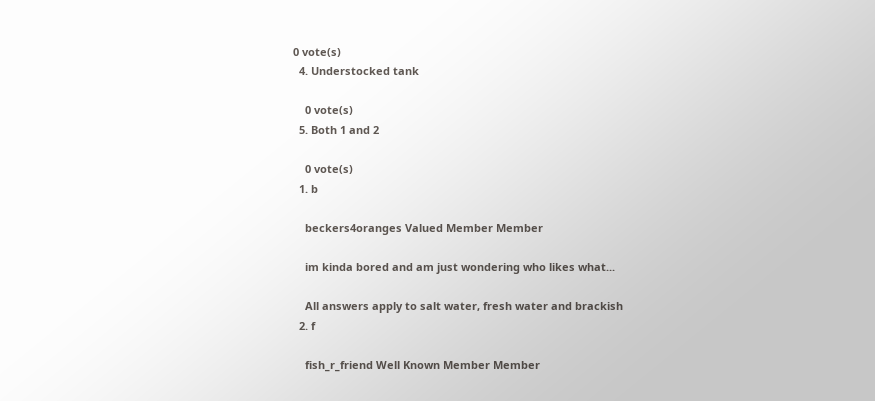0 vote(s)
  4. Understocked tank

    0 vote(s)
  5. Both 1 and 2

    0 vote(s)
  1. b

    beckers4oranges Valued Member Member

    im kinda bored and am just wondering who likes what...

    All answers apply to salt water, fresh water and brackish
  2. f

    fish_r_friend Well Known Member Member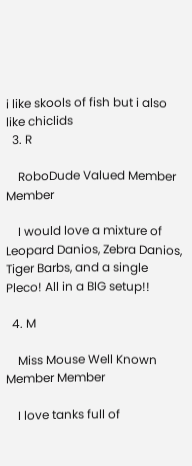i like skools of fish but i also like chiclids
  3. R

    RoboDude Valued Member Member

    I would love a mixture of Leopard Danios, Zebra Danios, Tiger Barbs, and a single Pleco! All in a BIG setup!!

  4. M

    Miss Mouse Well Known Member Member

    I love tanks full of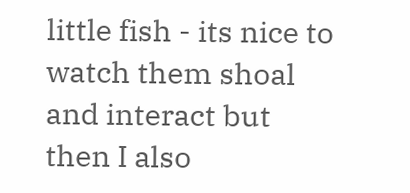little fish - its nice to watch them shoal and interact but then I also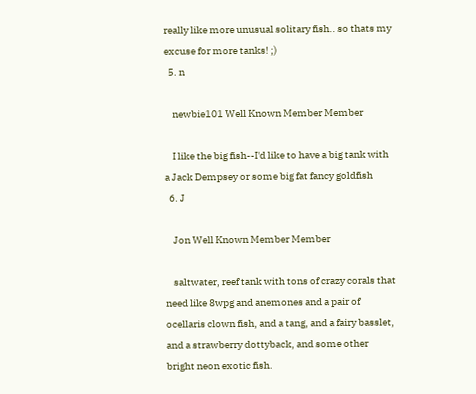really like more unusual solitary fish.. so thats my excuse for more tanks! ;)
  5. n

    newbie101 Well Known Member Member

    I like the big fish--I'd like to have a big tank with a Jack Dempsey or some big fat fancy goldfish
  6. J

    Jon Well Known Member Member

    saltwater, reef tank with tons of crazy corals that need like 8wpg and anemones and a pair of ocellaris clown fish, and a tang, and a fairy basslet, and a strawberry dottyback, and some other bright neon exotic fish.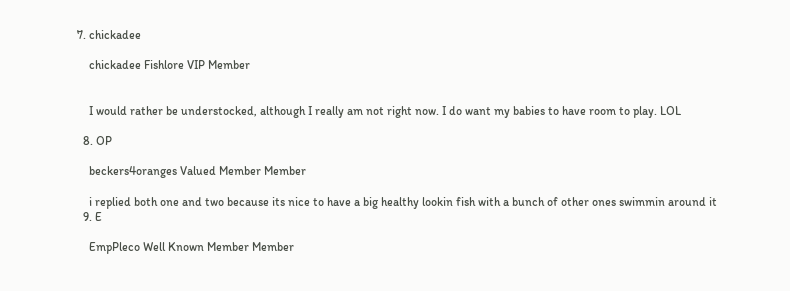7. chickadee

    chickadee Fishlore VIP Member


    I would rather be understocked, although I really am not right now. I do want my babies to have room to play. LOL

  8. OP

    beckers4oranges Valued Member Member

    i replied both one and two because its nice to have a big healthy lookin fish with a bunch of other ones swimmin around it
  9. E

    EmpPleco Well Known Member Member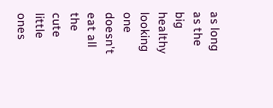as long as the big healthy looking one doesn't eat all the cute little ones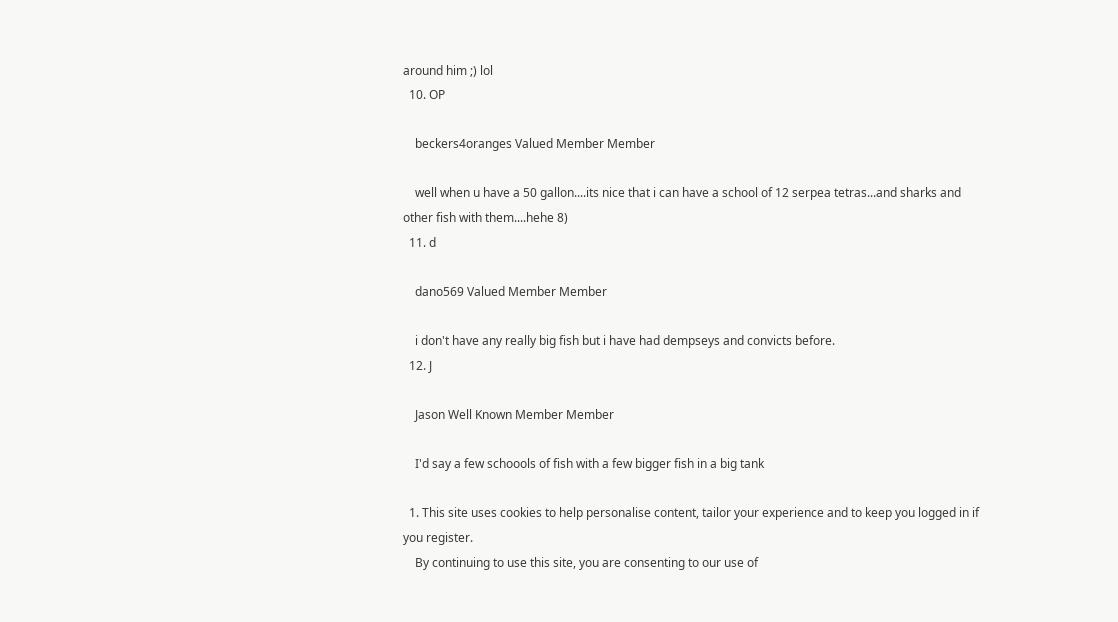around him ;) lol
  10. OP

    beckers4oranges Valued Member Member

    well when u have a 50 gallon....its nice that i can have a school of 12 serpea tetras...and sharks and other fish with them....hehe 8)
  11. d

    dano569 Valued Member Member

    i don't have any really big fish but i have had dempseys and convicts before.
  12. J

    Jason Well Known Member Member

    I'd say a few schoools of fish with a few bigger fish in a big tank

  1. This site uses cookies to help personalise content, tailor your experience and to keep you logged in if you register.
    By continuing to use this site, you are consenting to our use of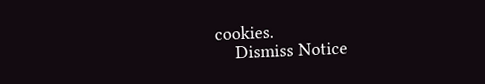cookies.
    Dismiss Notice